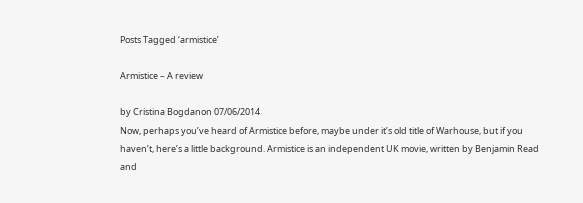Posts Tagged ‘armistice’

Armistice – A review

by Cristina Bogdanon 07/06/2014
Now, perhaps you’ve heard of Armistice before, maybe under it’s old title of Warhouse, but if you haven’t, here’s a little background. Armistice is an independent UK movie, written by Benjamin Read and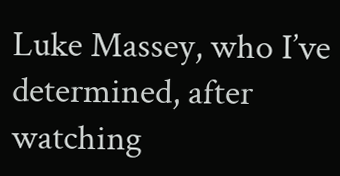Luke Massey, who I’ve determined, after watching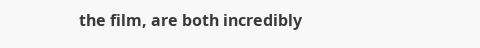the film, are both incredibly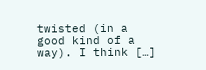twisted (in a good kind of a way). I think […]